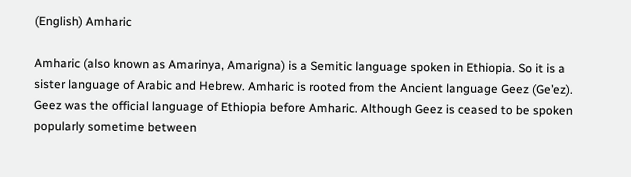(English) Amharic

Amharic (also known as Amarinya, Amarigna) is a Semitic language spoken in Ethiopia. So it is a sister language of Arabic and Hebrew. Amharic is rooted from the Ancient language Geez (Ge’ez). Geez was the official language of Ethiopia before Amharic. Although Geez is ceased to be spoken popularly sometime between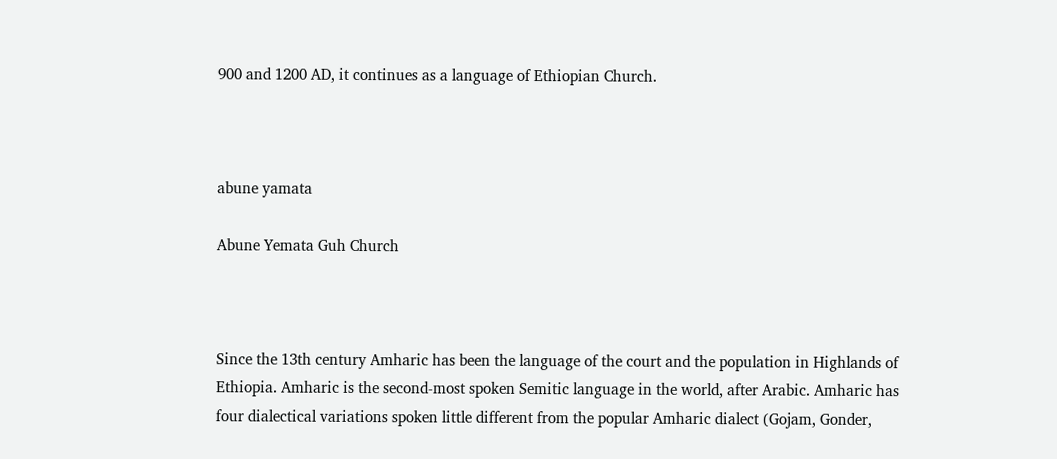900 and 1200 AD, it continues as a language of Ethiopian Church.



abune yamata

Abune Yemata Guh Church



Since the 13th century Amharic has been the language of the court and the population in Highlands of Ethiopia. Amharic is the second-most spoken Semitic language in the world, after Arabic. Amharic has four dialectical variations spoken little different from the popular Amharic dialect (Gojam, Gonder,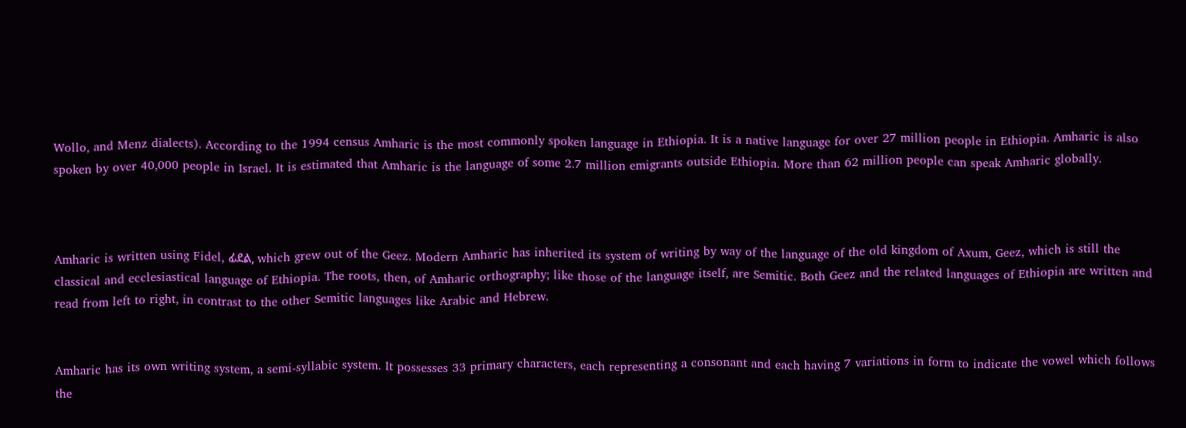Wollo, and Menz dialects). According to the 1994 census Amharic is the most commonly spoken language in Ethiopia. It is a native language for over 27 million people in Ethiopia. Amharic is also spoken by over 40,000 people in Israel. It is estimated that Amharic is the language of some 2.7 million emigrants outside Ethiopia. More than 62 million people can speak Amharic globally.



Amharic is written using Fidel, ፊደል, which grew out of the Geez. Modern Amharic has inherited its system of writing by way of the language of the old kingdom of Axum, Geez, which is still the classical and ecclesiastical language of Ethiopia. The roots, then, of Amharic orthography; like those of the language itself, are Semitic. Both Geez and the related languages of Ethiopia are written and read from left to right, in contrast to the other Semitic languages like Arabic and Hebrew.


Amharic has its own writing system, a semi-syllabic system. It possesses 33 primary characters, each representing a consonant and each having 7 variations in form to indicate the vowel which follows the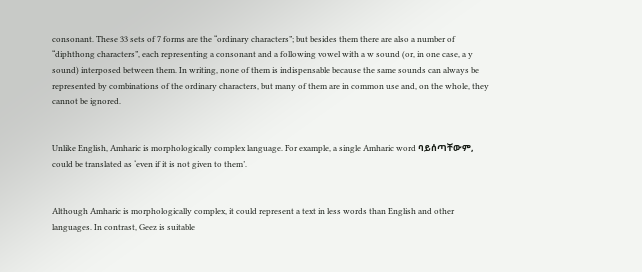consonant. These 33 sets of 7 forms are the “ordinary characters”; but besides them there are also a number of “diphthong characters”, each representing a consonant and a following vowel with a w sound (or, in one case, a y sound) interposed between them. In writing, none of them is indispensable because the same sounds can always be represented by combinations of the ordinary characters, but many of them are in common use and, on the whole, they cannot be ignored.


Unlike English, Amharic is morphologically complex language. For example, a single Amharic word ባይሰጣቸውም, could be translated as ‘even if it is not given to them’.


Although Amharic is morphologically complex, it could represent a text in less words than English and other languages. In contrast, Geez is suitable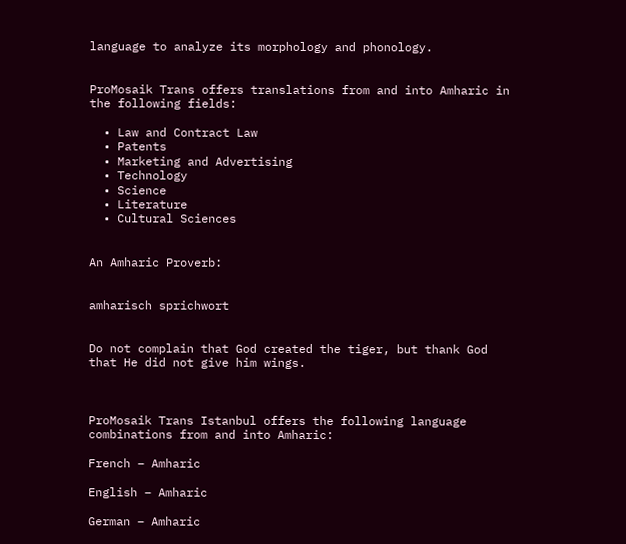language to analyze its morphology and phonology.


ProMosaik Trans offers translations from and into Amharic in the following fields:

  • Law and Contract Law
  • Patents
  • Marketing and Advertising
  • Technology
  • Science
  • Literature
  • Cultural Sciences


An Amharic Proverb:


amharisch sprichwort


Do not complain that God created the tiger, but thank God that He did not give him wings.



ProMosaik Trans Istanbul offers the following language combinations from and into Amharic:

French – Amharic

English – Amharic

German – Amharic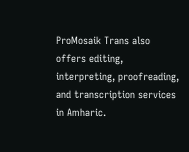ProMosaik Trans also offers editing, interpreting, proofreading, and transcription services in Amharic.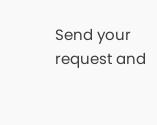Send your request and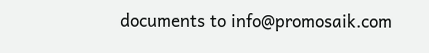documents to info@promosaik.com